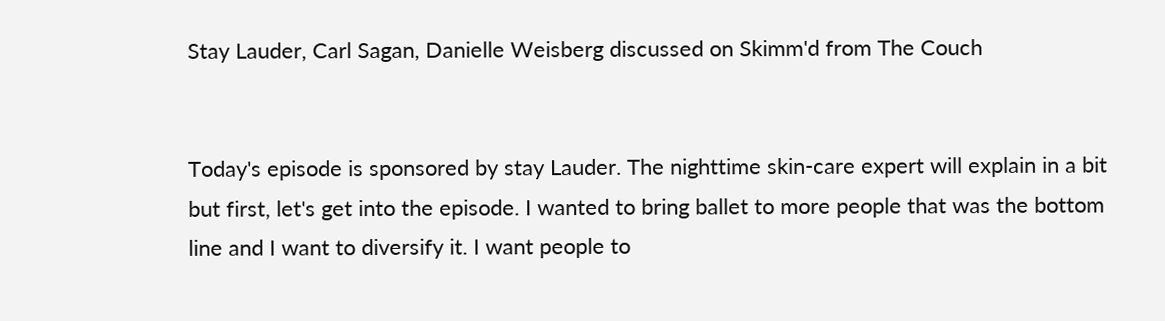Stay Lauder, Carl Sagan, Danielle Weisberg discussed on Skimm'd from The Couch


Today's episode is sponsored by stay Lauder. The nighttime skin-care expert will explain in a bit but first, let's get into the episode. I wanted to bring ballet to more people that was the bottom line and I want to diversify it. I want people to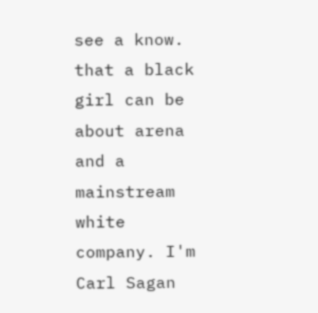see a know. that a black girl can be about arena and a mainstream white company. I'm Carl Sagan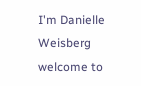I'm Danielle Weisberg welcome to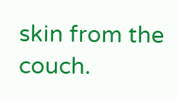skin from the couch.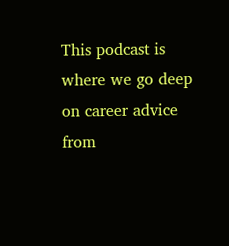This podcast is where we go deep on career advice from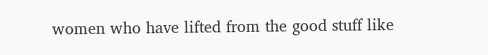women who have lifted from the good stuff like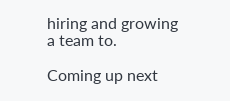hiring and growing a team to.

Coming up next